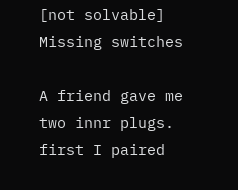[not solvable] Missing switches

A friend gave me two innr plugs. first I paired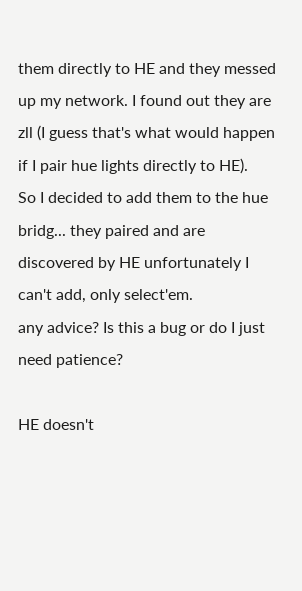them directly to HE and they messed up my network. I found out they are zll (I guess that's what would happen if I pair hue lights directly to HE).
So I decided to add them to the hue bridg... they paired and are discovered by HE unfortunately I can't add, only select'em.
any advice? Is this a bug or do I just need patience?

HE doesn't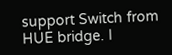support Switch from HUE bridge. I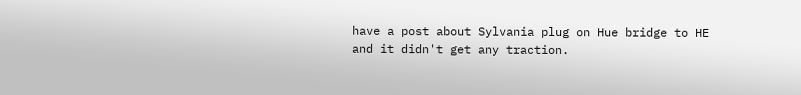have a post about Sylvania plug on Hue bridge to HE and it didn't get any traction.